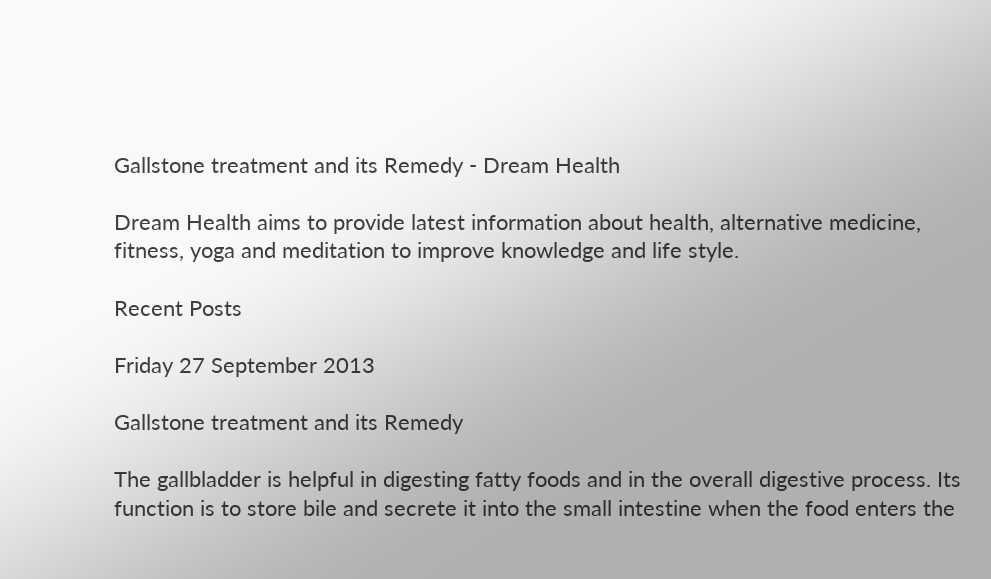Gallstone treatment and its Remedy - Dream Health

Dream Health aims to provide latest information about health, alternative medicine, fitness, yoga and meditation to improve knowledge and life style.

Recent Posts

Friday 27 September 2013

Gallstone treatment and its Remedy

The gallbladder is helpful in digesting fatty foods and in the overall digestive process. Its function is to store bile and secrete it into the small intestine when the food enters the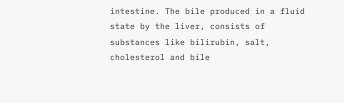intestine. The bile produced in a fluid state by the liver, consists of substances like bilirubin, salt, cholesterol and bile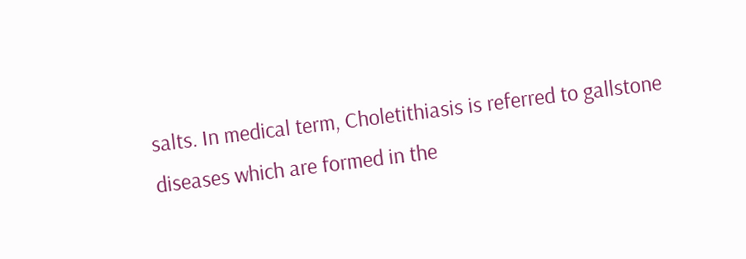salts. In medical term, Choletithiasis is referred to gallstone diseases which are formed in the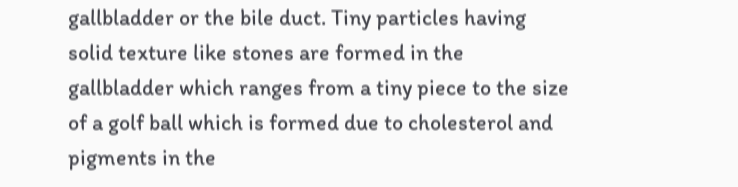gallbladder or the bile duct. Tiny particles having solid texture like stones are formed in the gallbladder which ranges from a tiny piece to the size of a golf ball which is formed due to cholesterol and pigments in the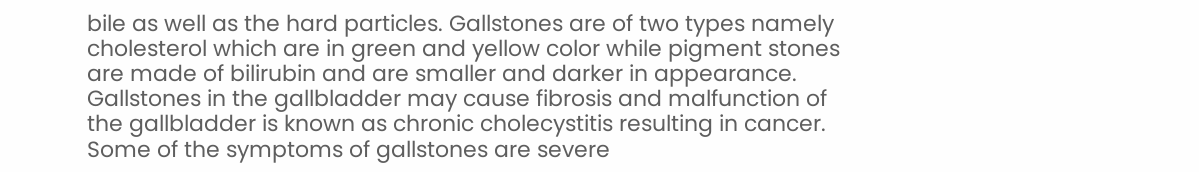bile as well as the hard particles. Gallstones are of two types namely cholesterol which are in green and yellow color while pigment stones are made of bilirubin and are smaller and darker in appearance. Gallstones in the gallbladder may cause fibrosis and malfunction of the gallbladder is known as chronic cholecystitis resulting in cancer. Some of the symptoms of gallstones are severe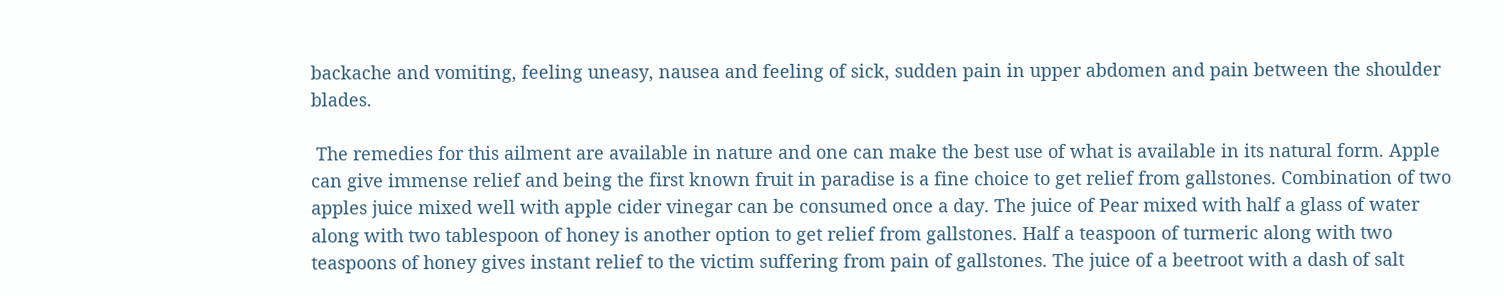backache and vomiting, feeling uneasy, nausea and feeling of sick, sudden pain in upper abdomen and pain between the shoulder blades.

 The remedies for this ailment are available in nature and one can make the best use of what is available in its natural form. Apple can give immense relief and being the first known fruit in paradise is a fine choice to get relief from gallstones. Combination of two apples juice mixed well with apple cider vinegar can be consumed once a day. The juice of Pear mixed with half a glass of water along with two tablespoon of honey is another option to get relief from gallstones. Half a teaspoon of turmeric along with two teaspoons of honey gives instant relief to the victim suffering from pain of gallstones. The juice of a beetroot with a dash of salt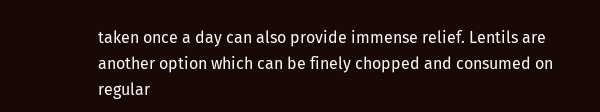taken once a day can also provide immense relief. Lentils are another option which can be finely chopped and consumed on regular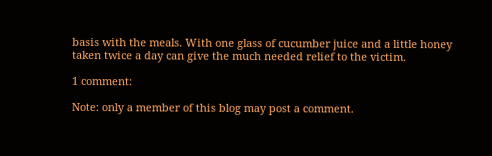basis with the meals. With one glass of cucumber juice and a little honey taken twice a day can give the much needed relief to the victim.

1 comment:

Note: only a member of this blog may post a comment.